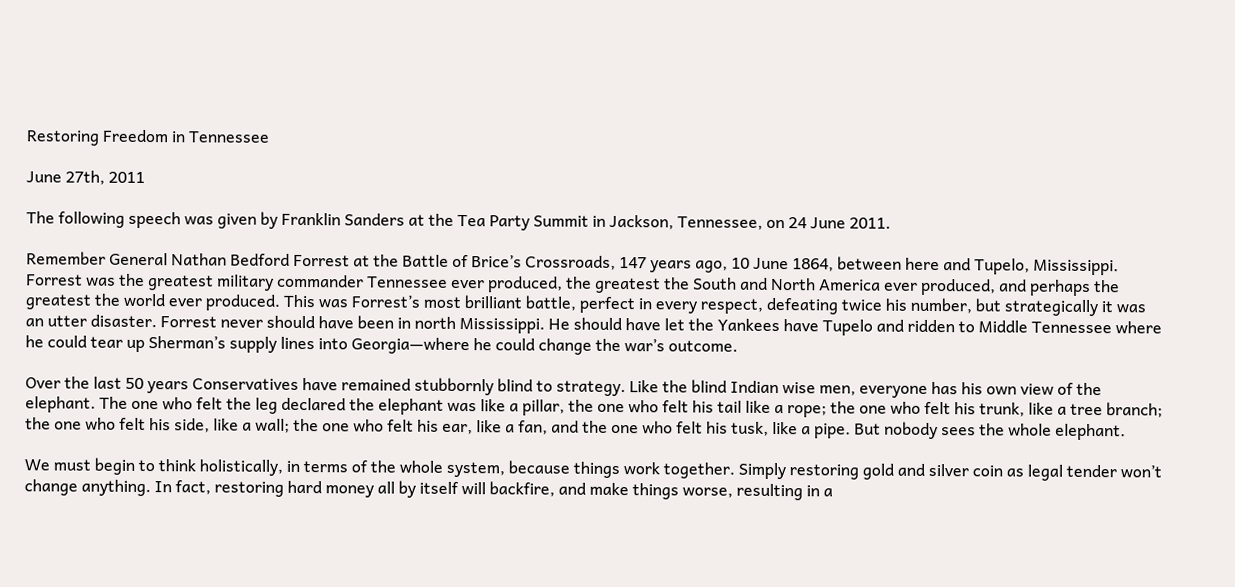Restoring Freedom in Tennessee

June 27th, 2011

The following speech was given by Franklin Sanders at the Tea Party Summit in Jackson, Tennessee, on 24 June 2011.

Remember General Nathan Bedford Forrest at the Battle of Brice’s Crossroads, 147 years ago, 10 June 1864, between here and Tupelo, Mississippi. Forrest was the greatest military commander Tennessee ever produced, the greatest the South and North America ever produced, and perhaps the greatest the world ever produced. This was Forrest’s most brilliant battle, perfect in every respect, defeating twice his number, but strategically it was an utter disaster. Forrest never should have been in north Mississippi. He should have let the Yankees have Tupelo and ridden to Middle Tennessee where he could tear up Sherman’s supply lines into Georgia—where he could change the war’s outcome.

Over the last 50 years Conservatives have remained stubbornly blind to strategy. Like the blind Indian wise men, everyone has his own view of the elephant. The one who felt the leg declared the elephant was like a pillar, the one who felt his tail like a rope; the one who felt his trunk, like a tree branch; the one who felt his side, like a wall; the one who felt his ear, like a fan, and the one who felt his tusk, like a pipe. But nobody sees the whole elephant.

We must begin to think holistically, in terms of the whole system, because things work together. Simply restoring gold and silver coin as legal tender won’t change anything. In fact, restoring hard money all by itself will backfire, and make things worse, resulting in a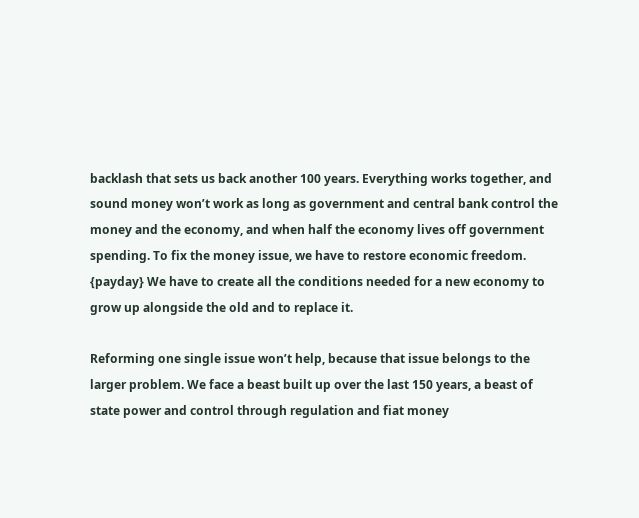backlash that sets us back another 100 years. Everything works together, and sound money won’t work as long as government and central bank control the money and the economy, and when half the economy lives off government spending. To fix the money issue, we have to restore economic freedom. {payday} We have to create all the conditions needed for a new economy to grow up alongside the old and to replace it.

Reforming one single issue won’t help, because that issue belongs to the larger problem. We face a beast built up over the last 150 years, a beast of state power and control through regulation and fiat money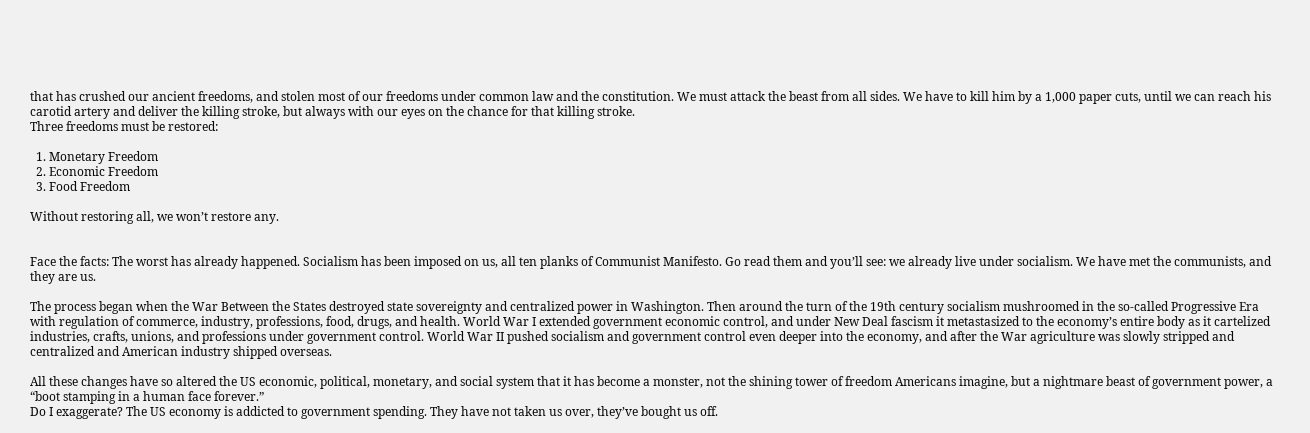that has crushed our ancient freedoms, and stolen most of our freedoms under common law and the constitution. We must attack the beast from all sides. We have to kill him by a 1,000 paper cuts, until we can reach his carotid artery and deliver the killing stroke, but always with our eyes on the chance for that killing stroke.
Three freedoms must be restored:

  1. Monetary Freedom
  2. Economic Freedom
  3. Food Freedom

Without restoring all, we won’t restore any.


Face the facts: The worst has already happened. Socialism has been imposed on us, all ten planks of Communist Manifesto. Go read them and you’ll see: we already live under socialism. We have met the communists, and they are us.

The process began when the War Between the States destroyed state sovereignty and centralized power in Washington. Then around the turn of the 19th century socialism mushroomed in the so-called Progressive Era with regulation of commerce, industry, professions, food, drugs, and health. World War I extended government economic control, and under New Deal fascism it metastasized to the economy’s entire body as it cartelized industries, crafts, unions, and professions under government control. World War II pushed socialism and government control even deeper into the economy, and after the War agriculture was slowly stripped and centralized and American industry shipped overseas.

All these changes have so altered the US economic, political, monetary, and social system that it has become a monster, not the shining tower of freedom Americans imagine, but a nightmare beast of government power, a “boot stamping in a human face forever.”
Do I exaggerate? The US economy is addicted to government spending. They have not taken us over, they’ve bought us off.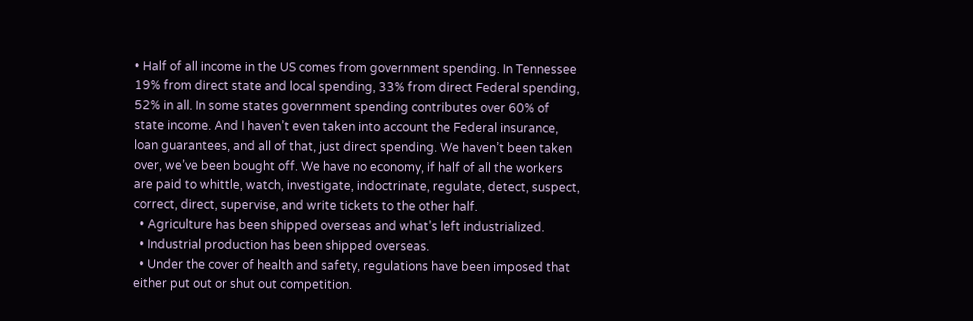• Half of all income in the US comes from government spending. In Tennessee 19% from direct state and local spending, 33% from direct Federal spending, 52% in all. In some states government spending contributes over 60% of state income. And I haven’t even taken into account the Federal insurance, loan guarantees, and all of that, just direct spending. We haven’t been taken over, we’ve been bought off. We have no economy, if half of all the workers are paid to whittle, watch, investigate, indoctrinate, regulate, detect, suspect, correct, direct, supervise, and write tickets to the other half.
  • Agriculture has been shipped overseas and what’s left industrialized.
  • Industrial production has been shipped overseas.
  • Under the cover of health and safety, regulations have been imposed that either put out or shut out competition.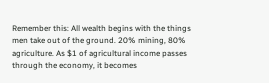Remember this: All wealth begins with the things men take out of the ground. 20% mining, 80% agriculture. As $1 of agricultural income passes through the economy, it becomes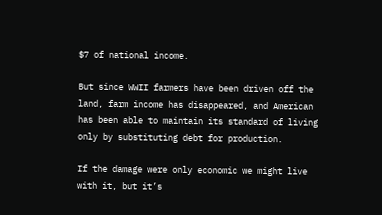$7 of national income.

But since WWII farmers have been driven off the land, farm income has disappeared, and American has been able to maintain its standard of living only by substituting debt for production.

If the damage were only economic we might live with it, but it’s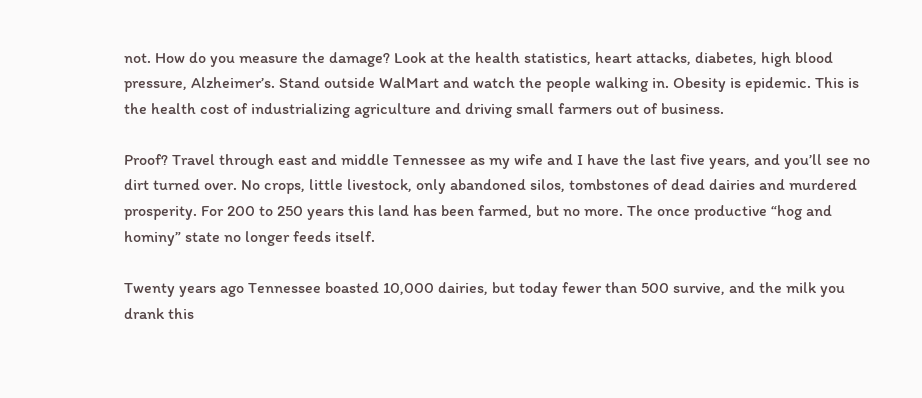not. How do you measure the damage? Look at the health statistics, heart attacks, diabetes, high blood pressure, Alzheimer’s. Stand outside WalMart and watch the people walking in. Obesity is epidemic. This is the health cost of industrializing agriculture and driving small farmers out of business.

Proof? Travel through east and middle Tennessee as my wife and I have the last five years, and you’ll see no dirt turned over. No crops, little livestock, only abandoned silos, tombstones of dead dairies and murdered prosperity. For 200 to 250 years this land has been farmed, but no more. The once productive “hog and hominy” state no longer feeds itself.

Twenty years ago Tennessee boasted 10,000 dairies, but today fewer than 500 survive, and the milk you drank this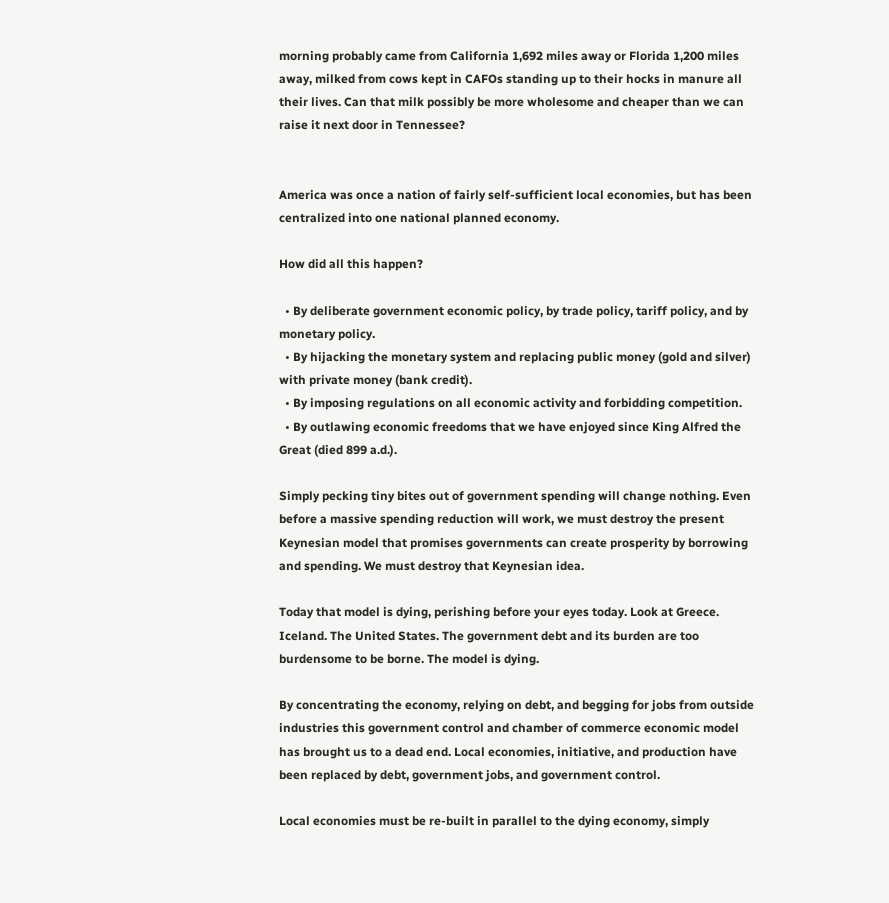morning probably came from California 1,692 miles away or Florida 1,200 miles away, milked from cows kept in CAFOs standing up to their hocks in manure all their lives. Can that milk possibly be more wholesome and cheaper than we can raise it next door in Tennessee?


America was once a nation of fairly self-sufficient local economies, but has been centralized into one national planned economy.

How did all this happen?

  • By deliberate government economic policy, by trade policy, tariff policy, and by monetary policy.
  • By hijacking the monetary system and replacing public money (gold and silver) with private money (bank credit).
  • By imposing regulations on all economic activity and forbidding competition.
  • By outlawing economic freedoms that we have enjoyed since King Alfred the Great (died 899 a.d.).

Simply pecking tiny bites out of government spending will change nothing. Even before a massive spending reduction will work, we must destroy the present Keynesian model that promises governments can create prosperity by borrowing and spending. We must destroy that Keynesian idea.

Today that model is dying, perishing before your eyes today. Look at Greece. Iceland. The United States. The government debt and its burden are too burdensome to be borne. The model is dying.

By concentrating the economy, relying on debt, and begging for jobs from outside industries this government control and chamber of commerce economic model has brought us to a dead end. Local economies, initiative, and production have been replaced by debt, government jobs, and government control.

Local economies must be re-built in parallel to the dying economy, simply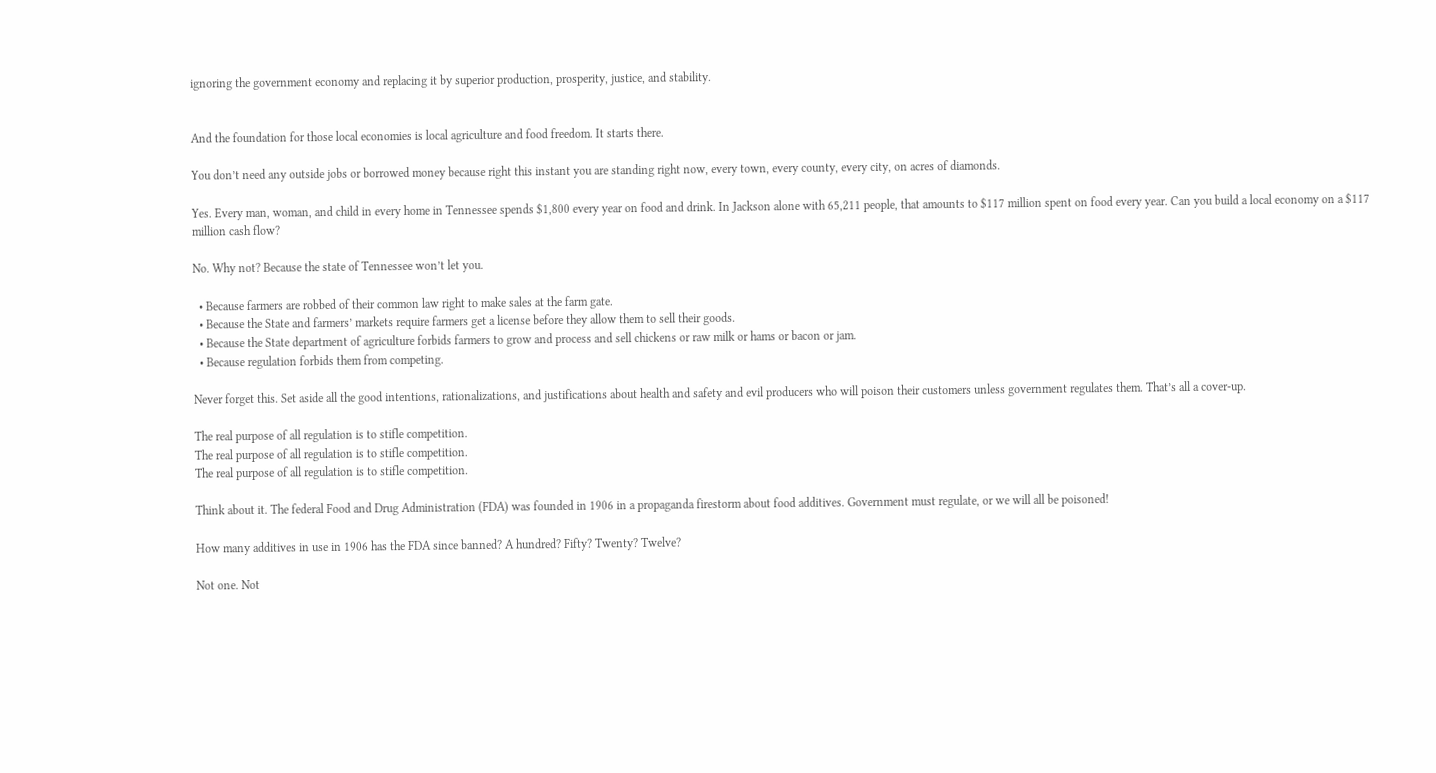ignoring the government economy and replacing it by superior production, prosperity, justice, and stability.


And the foundation for those local economies is local agriculture and food freedom. It starts there.

You don’t need any outside jobs or borrowed money because right this instant you are standing right now, every town, every county, every city, on acres of diamonds.

Yes. Every man, woman, and child in every home in Tennessee spends $1,800 every year on food and drink. In Jackson alone with 65,211 people, that amounts to $117 million spent on food every year. Can you build a local economy on a $117 million cash flow?

No. Why not? Because the state of Tennessee won’t let you.

  • Because farmers are robbed of their common law right to make sales at the farm gate.
  • Because the State and farmers’ markets require farmers get a license before they allow them to sell their goods.
  • Because the State department of agriculture forbids farmers to grow and process and sell chickens or raw milk or hams or bacon or jam.
  • Because regulation forbids them from competing.

Never forget this. Set aside all the good intentions, rationalizations, and justifications about health and safety and evil producers who will poison their customers unless government regulates them. That’s all a cover-up.

The real purpose of all regulation is to stifle competition.
The real purpose of all regulation is to stifle competition.
The real purpose of all regulation is to stifle competition.

Think about it. The federal Food and Drug Administration (FDA) was founded in 1906 in a propaganda firestorm about food additives. Government must regulate, or we will all be poisoned!

How many additives in use in 1906 has the FDA since banned? A hundred? Fifty? Twenty? Twelve?

Not one. Not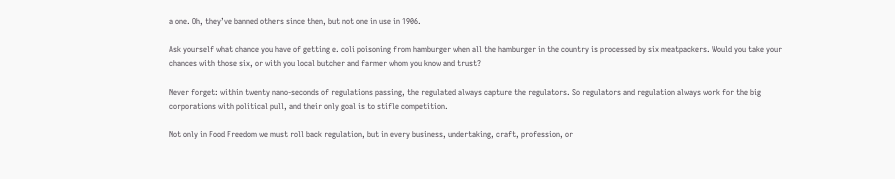a one. Oh, they’ve banned others since then, but not one in use in 1906.

Ask yourself what chance you have of getting e. coli poisoning from hamburger when all the hamburger in the country is processed by six meatpackers. Would you take your chances with those six, or with you local butcher and farmer whom you know and trust?

Never forget: within twenty nano-seconds of regulations passing, the regulated always capture the regulators. So regulators and regulation always work for the big corporations with political pull, and their only goal is to stifle competition.

Not only in Food Freedom we must roll back regulation, but in every business, undertaking, craft, profession, or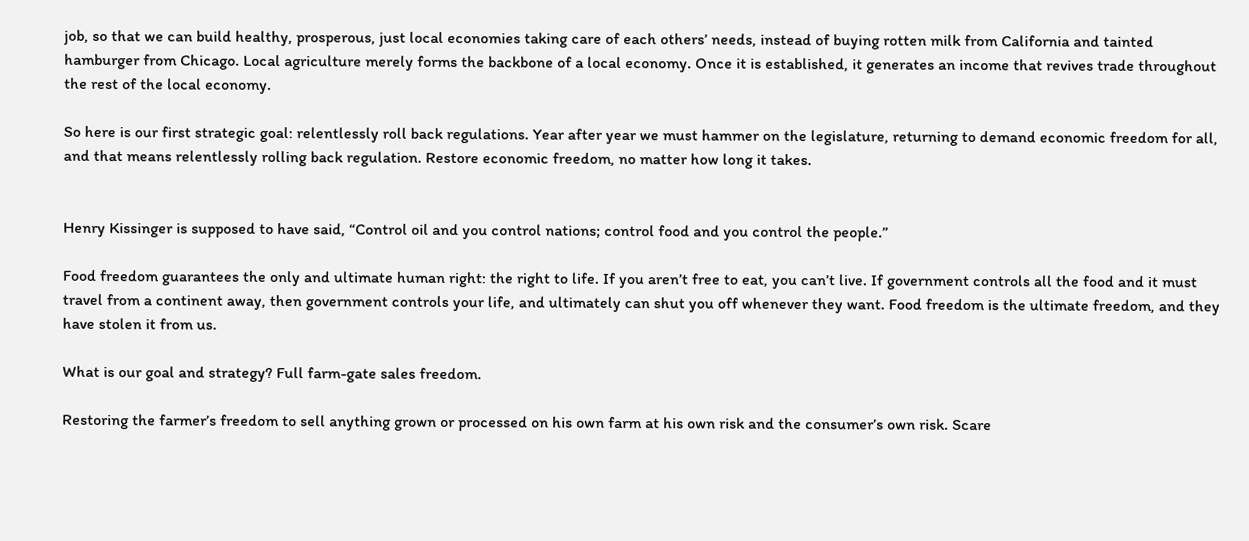job, so that we can build healthy, prosperous, just local economies taking care of each others’ needs, instead of buying rotten milk from California and tainted hamburger from Chicago. Local agriculture merely forms the backbone of a local economy. Once it is established, it generates an income that revives trade throughout the rest of the local economy.

So here is our first strategic goal: relentlessly roll back regulations. Year after year we must hammer on the legislature, returning to demand economic freedom for all, and that means relentlessly rolling back regulation. Restore economic freedom, no matter how long it takes.


Henry Kissinger is supposed to have said, “Control oil and you control nations; control food and you control the people.”

Food freedom guarantees the only and ultimate human right: the right to life. If you aren’t free to eat, you can’t live. If government controls all the food and it must travel from a continent away, then government controls your life, and ultimately can shut you off whenever they want. Food freedom is the ultimate freedom, and they have stolen it from us.

What is our goal and strategy? Full farm-gate sales freedom.

Restoring the farmer’s freedom to sell anything grown or processed on his own farm at his own risk and the consumer’s own risk. Scare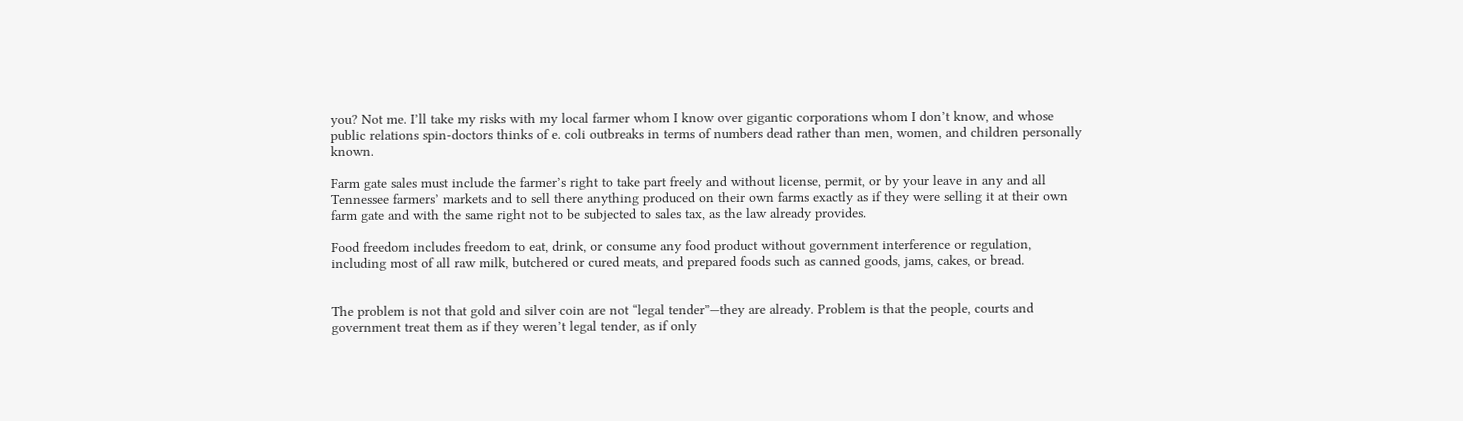you? Not me. I’ll take my risks with my local farmer whom I know over gigantic corporations whom I don’t know, and whose public relations spin-doctors thinks of e. coli outbreaks in terms of numbers dead rather than men, women, and children personally known.

Farm gate sales must include the farmer’s right to take part freely and without license, permit, or by your leave in any and all Tennessee farmers’ markets and to sell there anything produced on their own farms exactly as if they were selling it at their own farm gate and with the same right not to be subjected to sales tax, as the law already provides.

Food freedom includes freedom to eat, drink, or consume any food product without government interference or regulation, including most of all raw milk, butchered or cured meats, and prepared foods such as canned goods, jams, cakes, or bread.


The problem is not that gold and silver coin are not “legal tender”—they are already. Problem is that the people, courts and government treat them as if they weren’t legal tender, as if only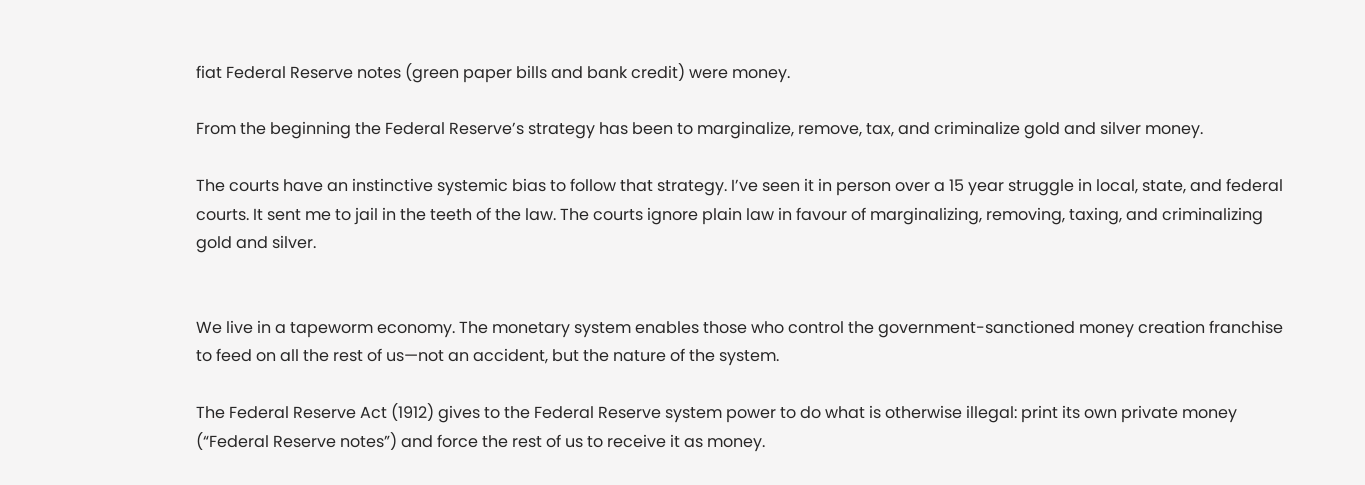fiat Federal Reserve notes (green paper bills and bank credit) were money.

From the beginning the Federal Reserve’s strategy has been to marginalize, remove, tax, and criminalize gold and silver money.

The courts have an instinctive systemic bias to follow that strategy. I’ve seen it in person over a 15 year struggle in local, state, and federal courts. It sent me to jail in the teeth of the law. The courts ignore plain law in favour of marginalizing, removing, taxing, and criminalizing gold and silver.


We live in a tapeworm economy. The monetary system enables those who control the government-sanctioned money creation franchise to feed on all the rest of us—not an accident, but the nature of the system.

The Federal Reserve Act (1912) gives to the Federal Reserve system power to do what is otherwise illegal: print its own private money (“Federal Reserve notes”) and force the rest of us to receive it as money.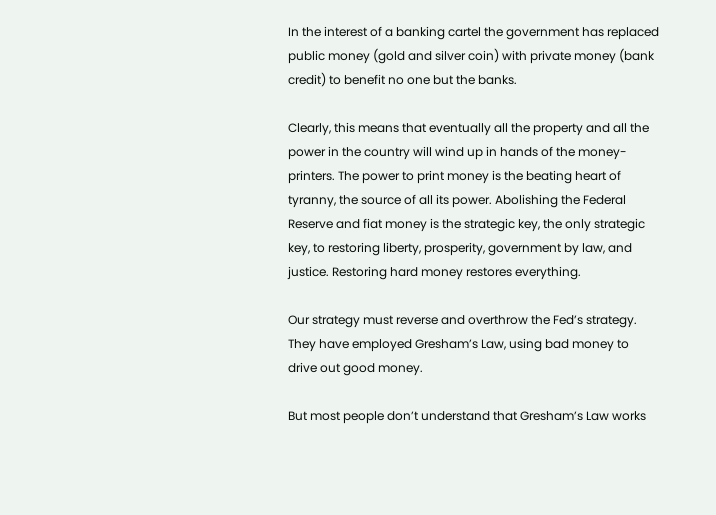In the interest of a banking cartel the government has replaced public money (gold and silver coin) with private money (bank credit) to benefit no one but the banks.

Clearly, this means that eventually all the property and all the power in the country will wind up in hands of the money-printers. The power to print money is the beating heart of tyranny, the source of all its power. Abolishing the Federal Reserve and fiat money is the strategic key, the only strategic key, to restoring liberty, prosperity, government by law, and justice. Restoring hard money restores everything.

Our strategy must reverse and overthrow the Fed’s strategy. They have employed Gresham’s Law, using bad money to drive out good money.

But most people don’t understand that Gresham’s Law works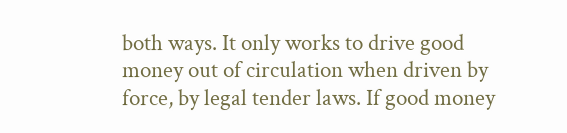both ways. It only works to drive good money out of circulation when driven by force, by legal tender laws. If good money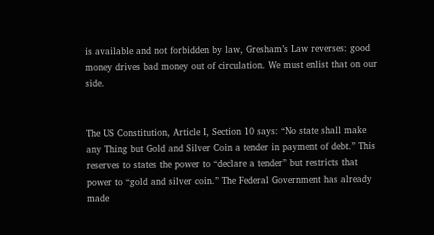is available and not forbidden by law, Gresham’s Law reverses: good money drives bad money out of circulation. We must enlist that on our side.


The US Constitution, Article I, Section 10 says: “No state shall make any Thing but Gold and Silver Coin a tender in payment of debt.” This reserves to states the power to “declare a tender” but restricts that power to “gold and silver coin.” The Federal Government has already made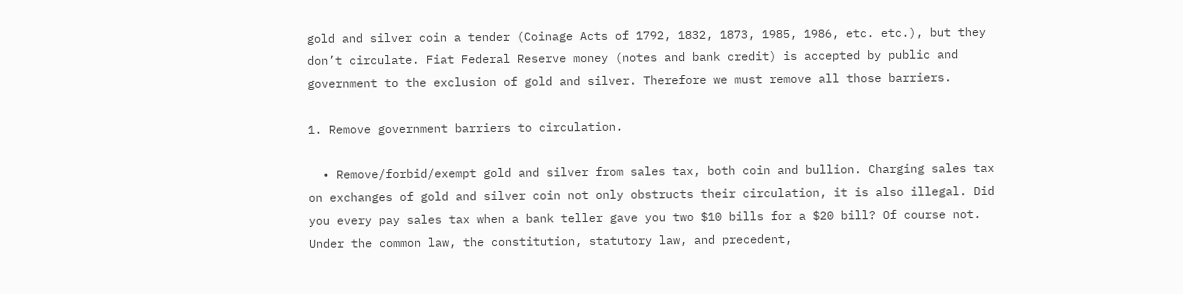gold and silver coin a tender (Coinage Acts of 1792, 1832, 1873, 1985, 1986, etc. etc.), but they don’t circulate. Fiat Federal Reserve money (notes and bank credit) is accepted by public and government to the exclusion of gold and silver. Therefore we must remove all those barriers.

1. Remove government barriers to circulation.

  • Remove/forbid/exempt gold and silver from sales tax, both coin and bullion. Charging sales tax on exchanges of gold and silver coin not only obstructs their circulation, it is also illegal. Did you every pay sales tax when a bank teller gave you two $10 bills for a $20 bill? Of course not. Under the common law, the constitution, statutory law, and precedent,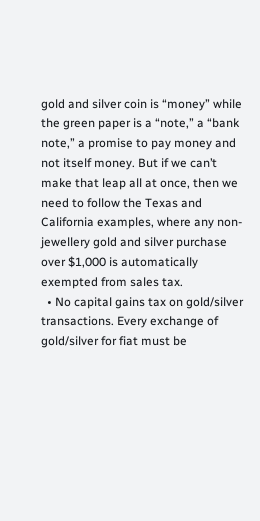gold and silver coin is “money” while the green paper is a “note,” a “bank note,” a promise to pay money and not itself money. But if we can’t make that leap all at once, then we need to follow the Texas and California examples, where any non-jewellery gold and silver purchase over $1,000 is automatically exempted from sales tax.
  • No capital gains tax on gold/silver transactions. Every exchange of gold/silver for fiat must be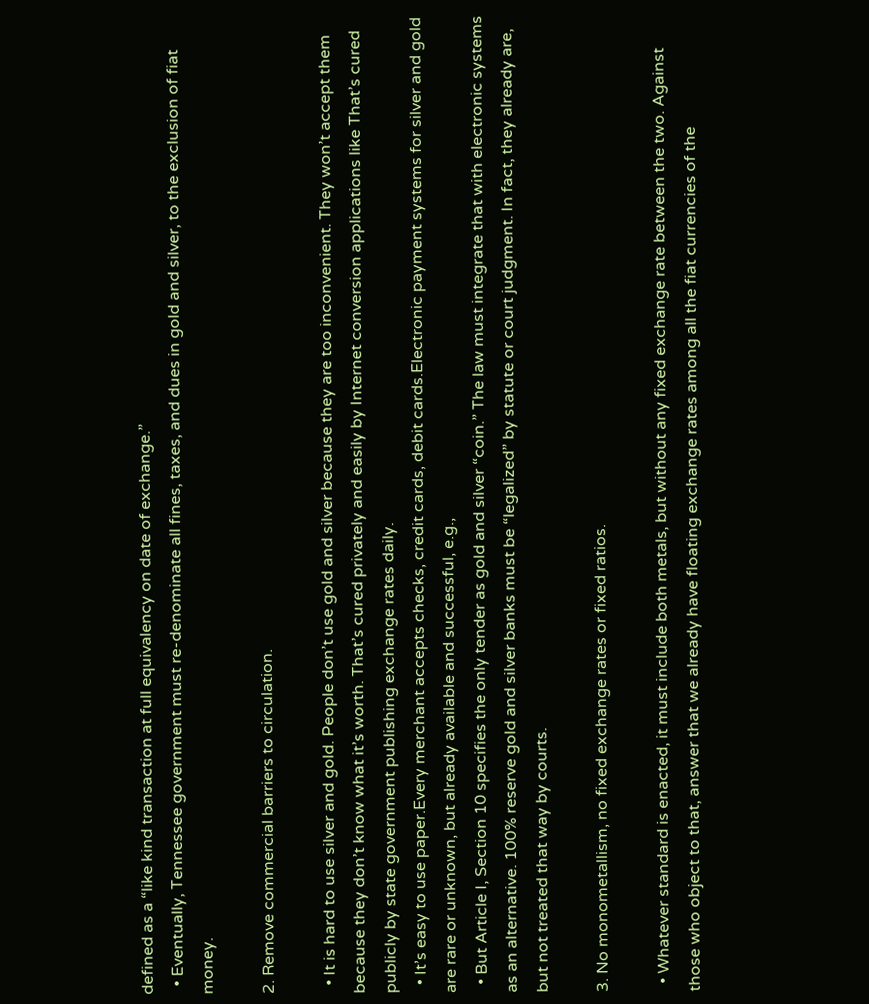defined as a “like kind transaction at full equivalency on date of exchange.”
  • Eventually, Tennessee government must re-denominate all fines, taxes, and dues in gold and silver, to the exclusion of fiat money.

2. Remove commercial barriers to circulation.

  • It is hard to use silver and gold. People don’t use gold and silver because they are too inconvenient. They won’t accept them because they don’t know what it’s worth. That’s cured privately and easily by Internet conversion applications like That’s cured publicly by state government publishing exchange rates daily.
  • It’s easy to use paper.Every merchant accepts checks, credit cards, debit cards.Electronic payment systems for silver and gold are rare or unknown, but already available and successful, e.g.,
  • But Article I, Section 10 specifies the only tender as gold and silver “coin.” The law must integrate that with electronic systems as an alternative. 100% reserve gold and silver banks must be “legalized” by statute or court judgment. In fact, they already are, but not treated that way by courts.

3. No monometallism, no fixed exchange rates or fixed ratios.

  • Whatever standard is enacted, it must include both metals, but without any fixed exchange rate between the two. Against those who object to that, answer that we already have floating exchange rates among all the fiat currencies of the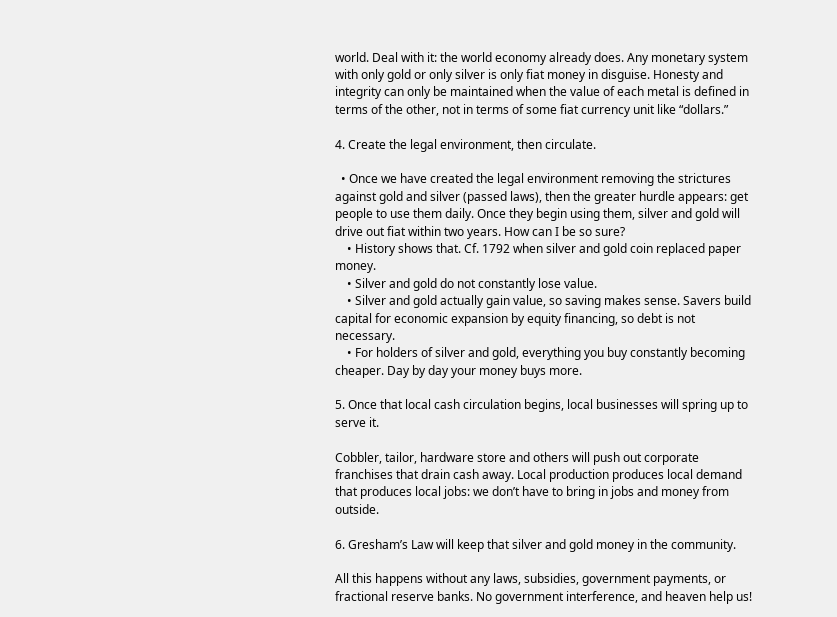world. Deal with it: the world economy already does. Any monetary system with only gold or only silver is only fiat money in disguise. Honesty and integrity can only be maintained when the value of each metal is defined in terms of the other, not in terms of some fiat currency unit like “dollars.”

4. Create the legal environment, then circulate.

  • Once we have created the legal environment removing the strictures against gold and silver (passed laws), then the greater hurdle appears: get people to use them daily. Once they begin using them, silver and gold will drive out fiat within two years. How can I be so sure?
    • History shows that. Cf. 1792 when silver and gold coin replaced paper money.
    • Silver and gold do not constantly lose value.
    • Silver and gold actually gain value, so saving makes sense. Savers build capital for economic expansion by equity financing, so debt is not necessary.
    • For holders of silver and gold, everything you buy constantly becoming cheaper. Day by day your money buys more.

5. Once that local cash circulation begins, local businesses will spring up to serve it.

Cobbler, tailor, hardware store and others will push out corporate franchises that drain cash away. Local production produces local demand that produces local jobs: we don’t have to bring in jobs and money from outside.

6. Gresham’s Law will keep that silver and gold money in the community.

All this happens without any laws, subsidies, government payments, or fractional reserve banks. No government interference, and heaven help us!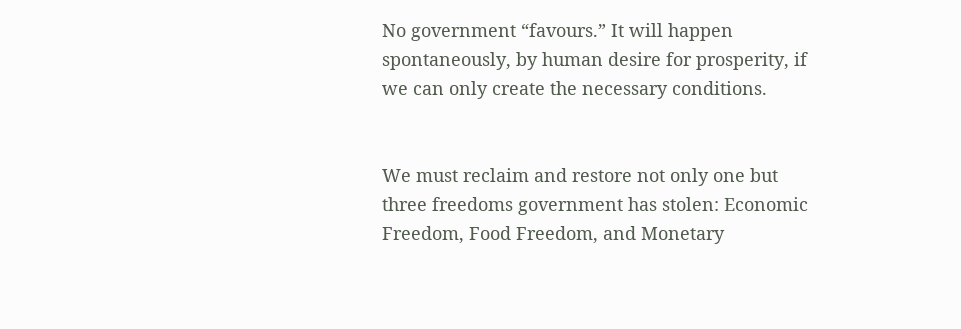No government “favours.” It will happen spontaneously, by human desire for prosperity, if we can only create the necessary conditions.


We must reclaim and restore not only one but three freedoms government has stolen: Economic Freedom, Food Freedom, and Monetary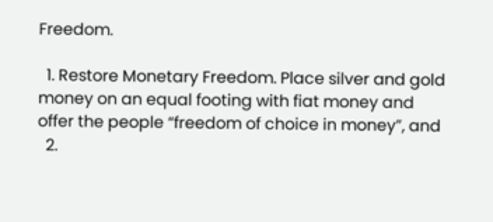Freedom.

  1. Restore Monetary Freedom. Place silver and gold money on an equal footing with fiat money and offer the people “freedom of choice in money”, and
  2.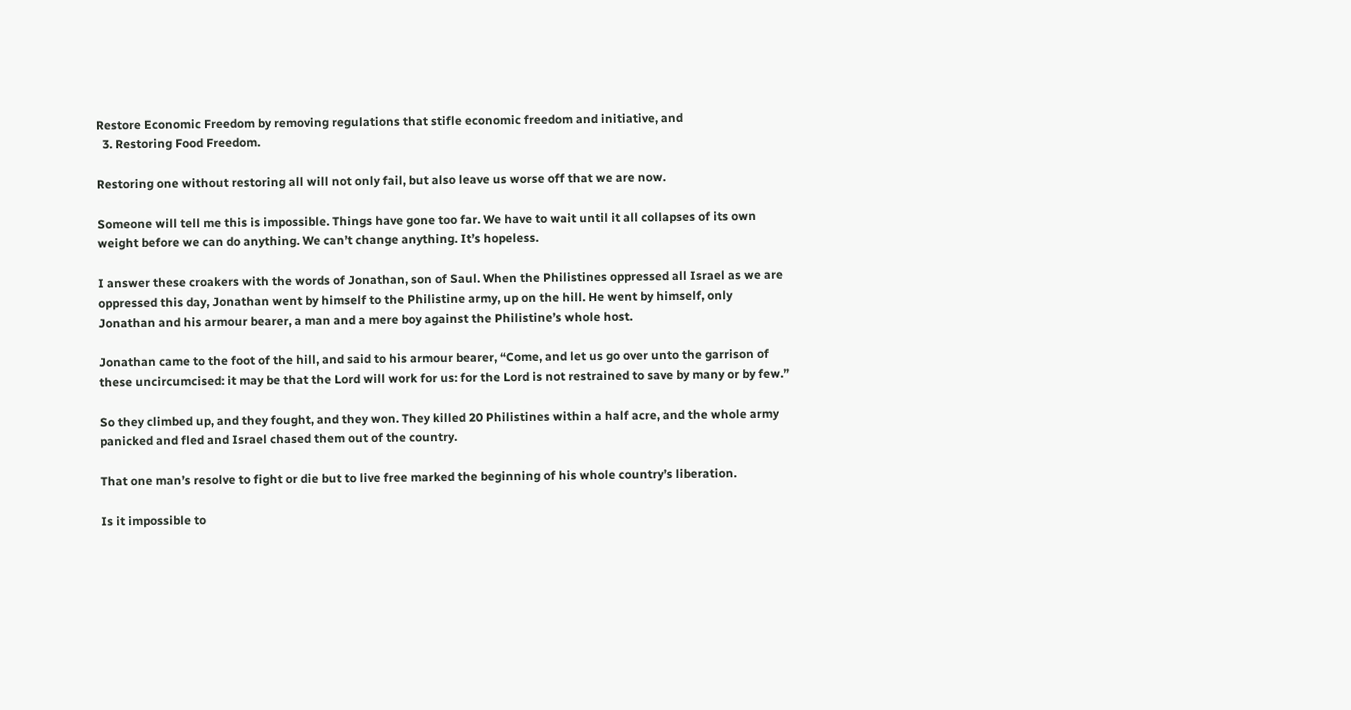Restore Economic Freedom by removing regulations that stifle economic freedom and initiative, and
  3. Restoring Food Freedom.

Restoring one without restoring all will not only fail, but also leave us worse off that we are now.

Someone will tell me this is impossible. Things have gone too far. We have to wait until it all collapses of its own weight before we can do anything. We can’t change anything. It’s hopeless.

I answer these croakers with the words of Jonathan, son of Saul. When the Philistines oppressed all Israel as we are oppressed this day, Jonathan went by himself to the Philistine army, up on the hill. He went by himself, only Jonathan and his armour bearer, a man and a mere boy against the Philistine’s whole host.

Jonathan came to the foot of the hill, and said to his armour bearer, “Come, and let us go over unto the garrison of these uncircumcised: it may be that the Lord will work for us: for the Lord is not restrained to save by many or by few.”

So they climbed up, and they fought, and they won. They killed 20 Philistines within a half acre, and the whole army panicked and fled and Israel chased them out of the country.

That one man’s resolve to fight or die but to live free marked the beginning of his whole country’s liberation.

Is it impossible to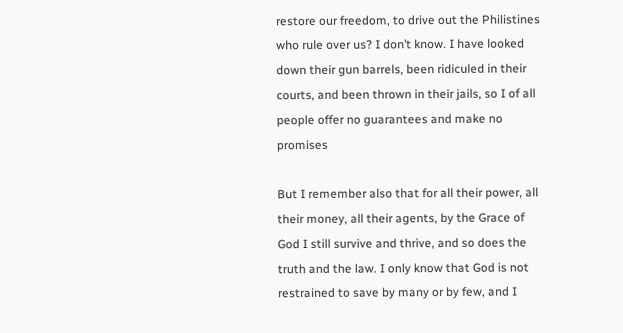restore our freedom, to drive out the Philistines who rule over us? I don’t know. I have looked down their gun barrels, been ridiculed in their courts, and been thrown in their jails, so I of all people offer no guarantees and make no promises

But I remember also that for all their power, all their money, all their agents, by the Grace of God I still survive and thrive, and so does the truth and the law. I only know that God is not restrained to save by many or by few, and I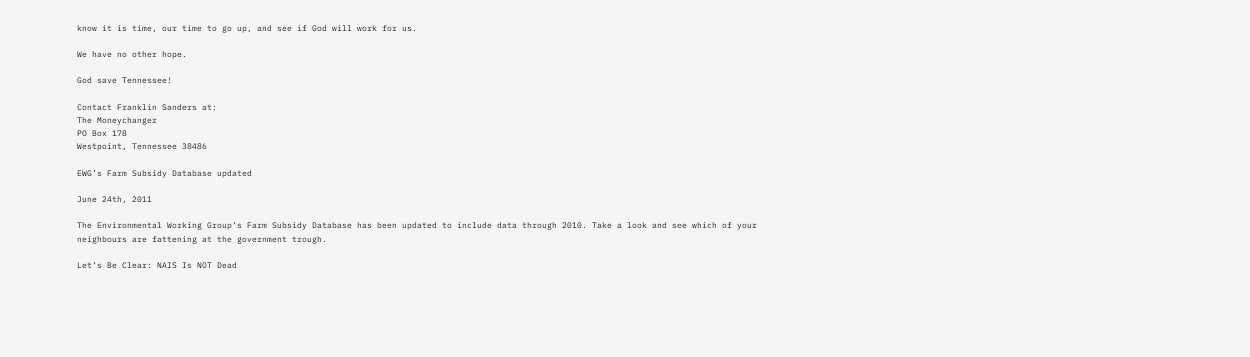know it is time, our time to go up, and see if God will work for us.

We have no other hope.

God save Tennessee!

Contact Franklin Sanders at:
The Moneychanger
PO Box 178
Westpoint, Tennessee 38486

EWG’s Farm Subsidy Database updated

June 24th, 2011

The Environmental Working Group’s Farm Subsidy Database has been updated to include data through 2010. Take a look and see which of your neighbours are fattening at the government trough.

Let’s Be Clear: NAIS Is NOT Dead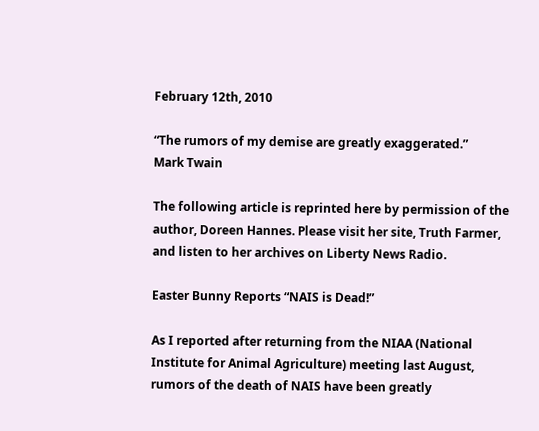February 12th, 2010

“The rumors of my demise are greatly exaggerated.”
Mark Twain

The following article is reprinted here by permission of the author, Doreen Hannes. Please visit her site, Truth Farmer, and listen to her archives on Liberty News Radio.

Easter Bunny Reports “NAIS is Dead!”

As I reported after returning from the NIAA (National Institute for Animal Agriculture) meeting last August, rumors of the death of NAIS have been greatly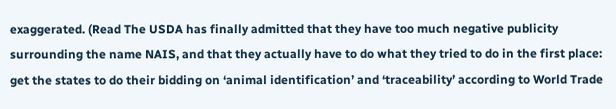exaggerated. (Read The USDA has finally admitted that they have too much negative publicity surrounding the name NAIS, and that they actually have to do what they tried to do in the first place: get the states to do their bidding on ‘animal identification’ and ‘traceability’ according to World Trade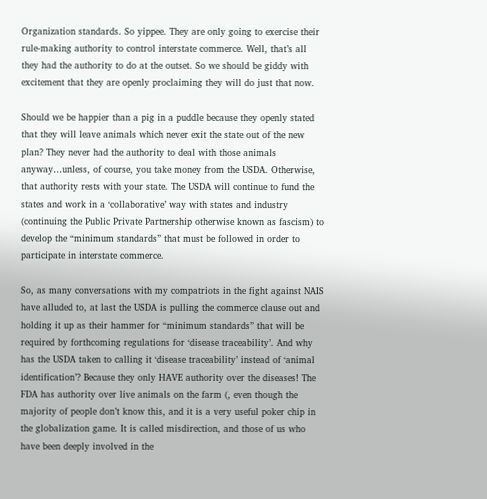Organization standards. So yippee. They are only going to exercise their rule-making authority to control interstate commerce. Well, that’s all they had the authority to do at the outset. So we should be giddy with excitement that they are openly proclaiming they will do just that now.

Should we be happier than a pig in a puddle because they openly stated that they will leave animals which never exit the state out of the new plan? They never had the authority to deal with those animals anyway…unless, of course, you take money from the USDA. Otherwise, that authority rests with your state. The USDA will continue to fund the states and work in a ‘collaborative’ way with states and industry (continuing the Public Private Partnership otherwise known as fascism) to develop the “minimum standards” that must be followed in order to participate in interstate commerce.

So, as many conversations with my compatriots in the fight against NAIS have alluded to, at last the USDA is pulling the commerce clause out and holding it up as their hammer for “minimum standards” that will be required by forthcoming regulations for ‘disease traceability’. And why has the USDA taken to calling it ‘disease traceability’ instead of ‘animal identification’? Because they only HAVE authority over the diseases! The FDA has authority over live animals on the farm (, even though the majority of people don’t know this, and it is a very useful poker chip in the globalization game. It is called misdirection, and those of us who have been deeply involved in the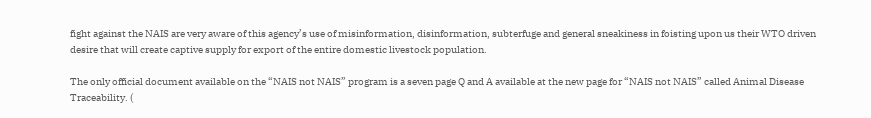fight against the NAIS are very aware of this agency’s use of misinformation, disinformation, subterfuge and general sneakiness in foisting upon us their WTO driven desire that will create captive supply for export of the entire domestic livestock population.

The only official document available on the “NAIS not NAIS” program is a seven page Q and A available at the new page for “NAIS not NAIS” called Animal Disease Traceability. (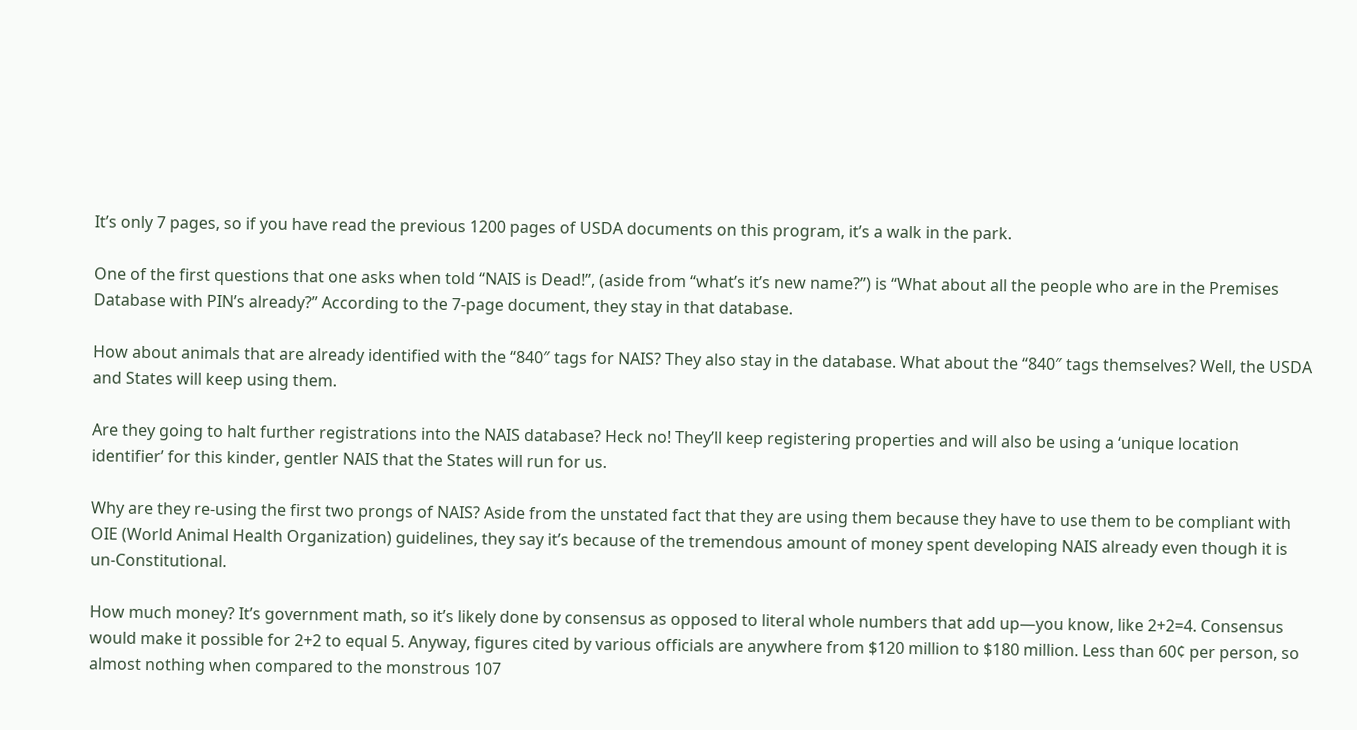It’s only 7 pages, so if you have read the previous 1200 pages of USDA documents on this program, it’s a walk in the park.

One of the first questions that one asks when told “NAIS is Dead!”, (aside from “what’s it’s new name?”) is “What about all the people who are in the Premises Database with PIN’s already?” According to the 7-page document, they stay in that database.

How about animals that are already identified with the “840″ tags for NAIS? They also stay in the database. What about the “840″ tags themselves? Well, the USDA and States will keep using them.

Are they going to halt further registrations into the NAIS database? Heck no! They’ll keep registering properties and will also be using a ‘unique location identifier’ for this kinder, gentler NAIS that the States will run for us.

Why are they re-using the first two prongs of NAIS? Aside from the unstated fact that they are using them because they have to use them to be compliant with OIE (World Animal Health Organization) guidelines, they say it’s because of the tremendous amount of money spent developing NAIS already even though it is un-Constitutional.

How much money? It’s government math, so it’s likely done by consensus as opposed to literal whole numbers that add up—you know, like 2+2=4. Consensus would make it possible for 2+2 to equal 5. Anyway, figures cited by various officials are anywhere from $120 million to $180 million. Less than 60¢ per person, so almost nothing when compared to the monstrous 107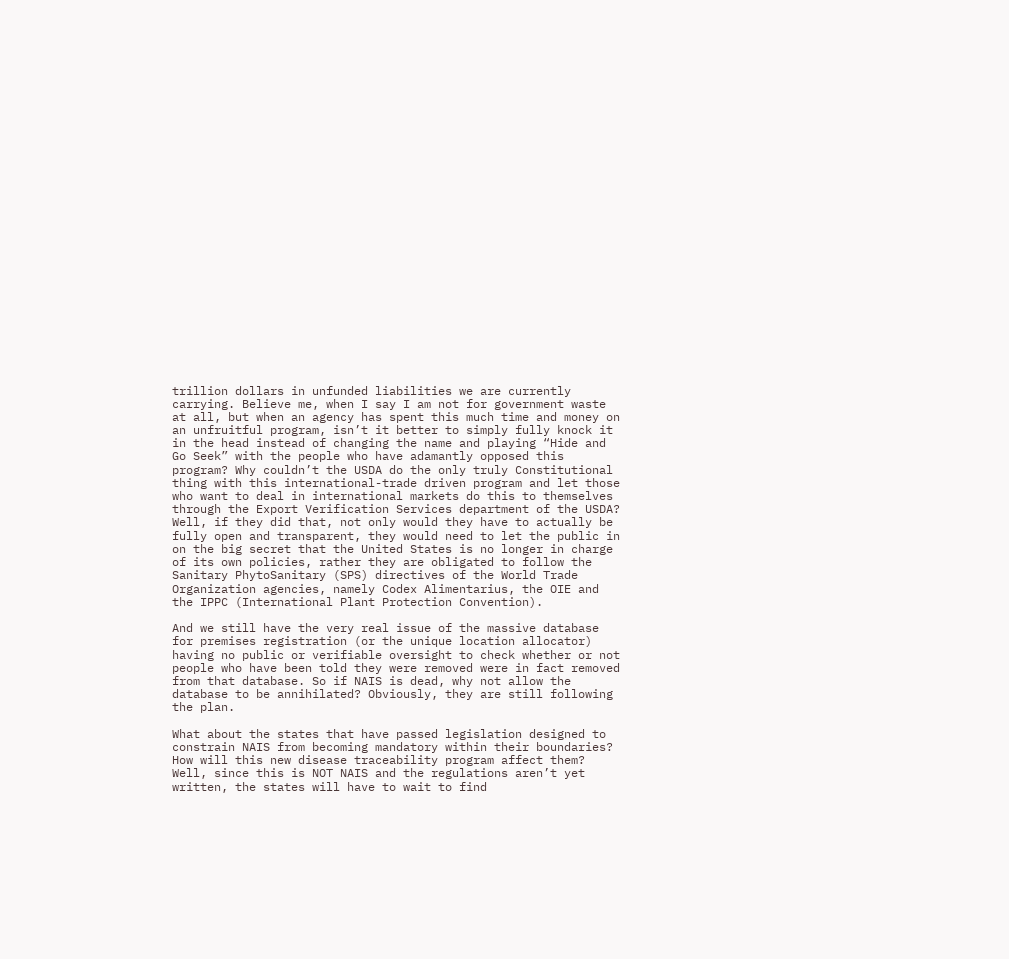trillion dollars in unfunded liabilities we are currently carrying. Believe me, when I say I am not for government waste at all, but when an agency has spent this much time and money on an unfruitful program, isn’t it better to simply fully knock it in the head instead of changing the name and playing “Hide and Go Seek” with the people who have adamantly opposed this program? Why couldn’t the USDA do the only truly Constitutional thing with this international-trade driven program and let those who want to deal in international markets do this to themselves through the Export Verification Services department of the USDA? Well, if they did that, not only would they have to actually be fully open and transparent, they would need to let the public in on the big secret that the United States is no longer in charge of its own policies, rather they are obligated to follow the Sanitary PhytoSanitary (SPS) directives of the World Trade Organization agencies, namely Codex Alimentarius, the OIE and the IPPC (International Plant Protection Convention).

And we still have the very real issue of the massive database for premises registration (or the unique location allocator) having no public or verifiable oversight to check whether or not people who have been told they were removed were in fact removed from that database. So if NAIS is dead, why not allow the database to be annihilated? Obviously, they are still following the plan.

What about the states that have passed legislation designed to constrain NAIS from becoming mandatory within their boundaries? How will this new disease traceability program affect them? Well, since this is NOT NAIS and the regulations aren’t yet written, the states will have to wait to find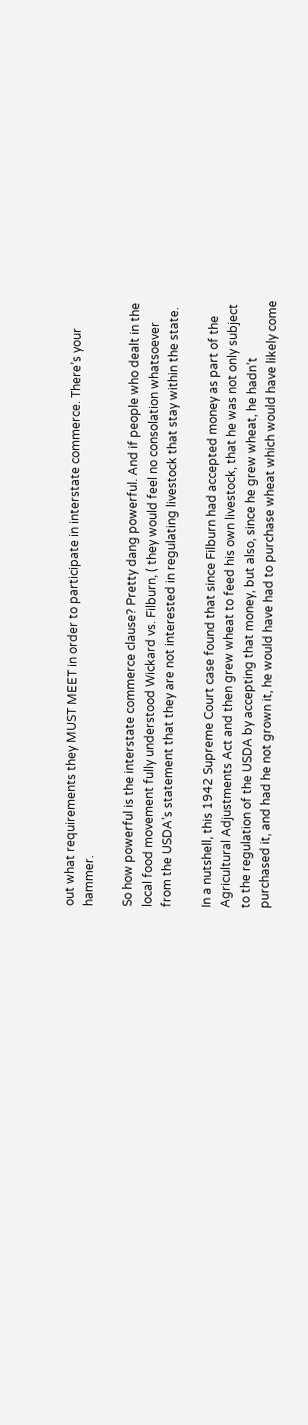out what requirements they MUST MEET in order to participate in interstate commerce. There’s your hammer.

So how powerful is the interstate commerce clause? Pretty dang powerful. And if people who dealt in the local food movement fully understood Wickard vs. Filburn, ( they would feel no consolation whatsoever from the USDA’s statement that they are not interested in regulating livestock that stay within the state.

In a nutshell, this 1942 Supreme Court case found that since Filburn had accepted money as part of the Agricultural Adjustments Act and then grew wheat to feed his own livestock, that he was not only subject to the regulation of the USDA by accepting that money, but also, since he grew wheat, he hadn’t purchased it, and had he not grown it, he would have had to purchase wheat which would have likely come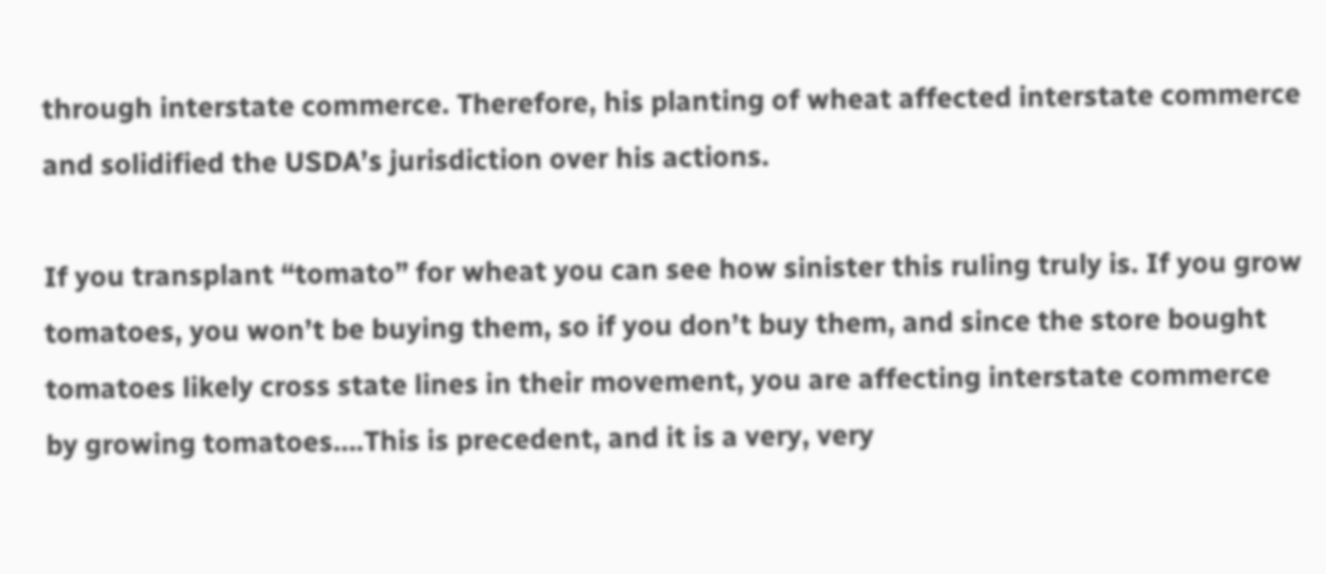through interstate commerce. Therefore, his planting of wheat affected interstate commerce and solidified the USDA’s jurisdiction over his actions.

If you transplant “tomato” for wheat you can see how sinister this ruling truly is. If you grow tomatoes, you won’t be buying them, so if you don’t buy them, and since the store bought tomatoes likely cross state lines in their movement, you are affecting interstate commerce by growing tomatoes….This is precedent, and it is a very, very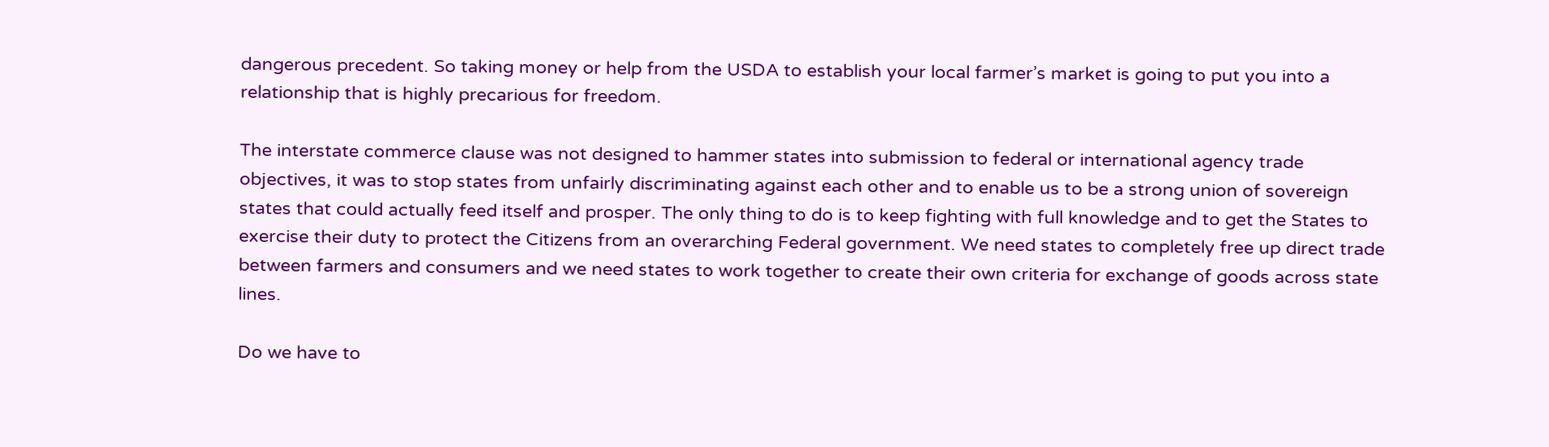dangerous precedent. So taking money or help from the USDA to establish your local farmer’s market is going to put you into a relationship that is highly precarious for freedom.

The interstate commerce clause was not designed to hammer states into submission to federal or international agency trade objectives, it was to stop states from unfairly discriminating against each other and to enable us to be a strong union of sovereign states that could actually feed itself and prosper. The only thing to do is to keep fighting with full knowledge and to get the States to exercise their duty to protect the Citizens from an overarching Federal government. We need states to completely free up direct trade between farmers and consumers and we need states to work together to create their own criteria for exchange of goods across state lines.

Do we have to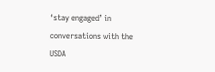‘stay engaged’ in conversations with the USDA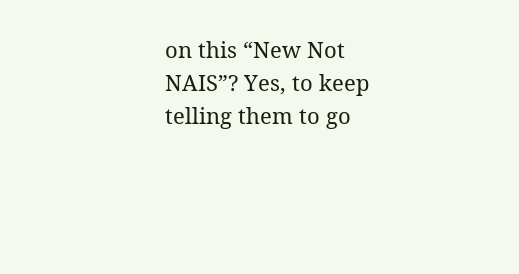on this “New Not NAIS”? Yes, to keep telling them to go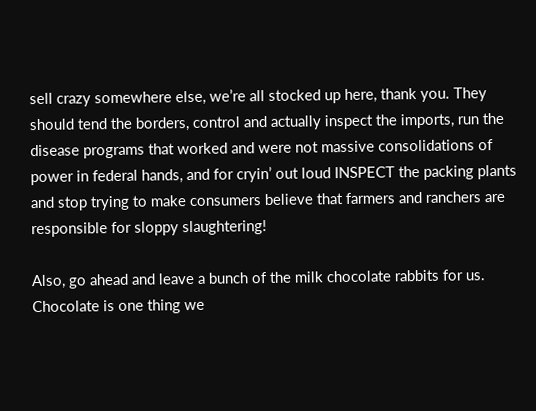sell crazy somewhere else, we’re all stocked up here, thank you. They should tend the borders, control and actually inspect the imports, run the disease programs that worked and were not massive consolidations of power in federal hands, and for cryin’ out loud INSPECT the packing plants and stop trying to make consumers believe that farmers and ranchers are responsible for sloppy slaughtering!

Also, go ahead and leave a bunch of the milk chocolate rabbits for us. Chocolate is one thing we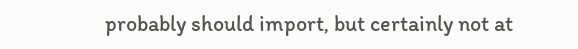probably should import, but certainly not at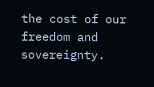the cost of our freedom and sovereignty.